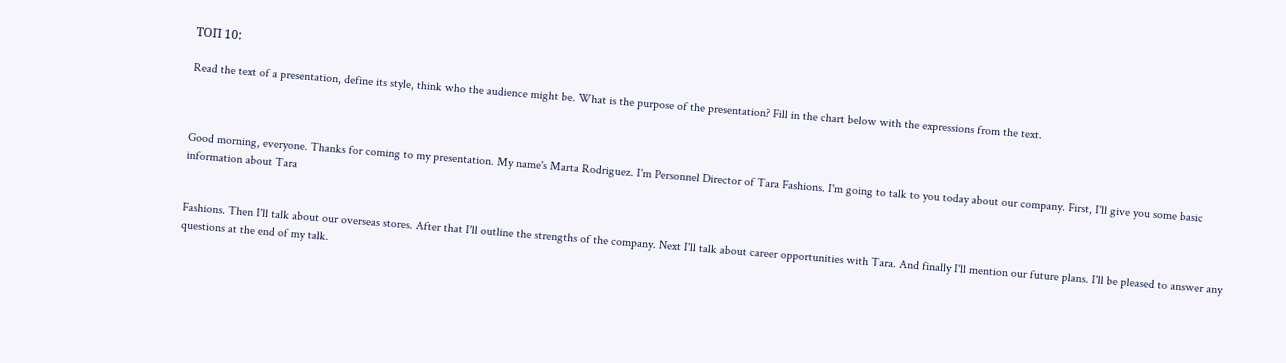ТОП 10:

Read the text of a presentation, define its style, think who the audience might be. What is the purpose of the presentation? Fill in the chart below with the expressions from the text.



Good morning, everyone. Thanks for coming to my presentation. My name's Marta Rodriguez. I'm Personnel Director of Tara Fashions. I'm going to talk to you today about our company. First, I'll give you some basic information about Tara


Fashions. Then I'll talk about our overseas stores. After that I'll outline the strengths of the company. Next I'll talk about career opportunities with Tara. And finally I'll mention our future plans. I'll be pleased to answer any questions at the end of my talk.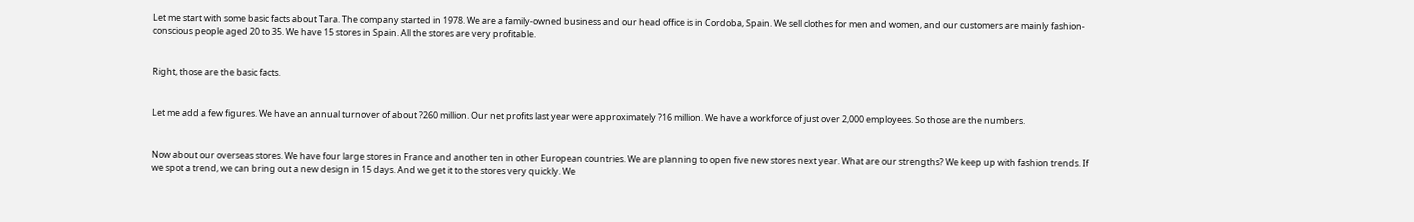Let me start with some basic facts about Tara. The company started in 1978. We are a family-owned business and our head office is in Cordoba, Spain. We sell clothes for men and women, and our customers are mainly fashion-conscious people aged 20 to 35. We have 15 stores in Spain. All the stores are very profitable.


Right, those are the basic facts.


Let me add a few figures. We have an annual turnover of about ?260 million. Our net profits last year were approximately ?16 million. We have a workforce of just over 2,000 employees. So those are the numbers.


Now about our overseas stores. We have four large stores in France and another ten in other European countries. We are planning to open five new stores next year. What are our strengths? We keep up with fashion trends. If we spot a trend, we can bring out a new design in 15 days. And we get it to the stores very quickly. We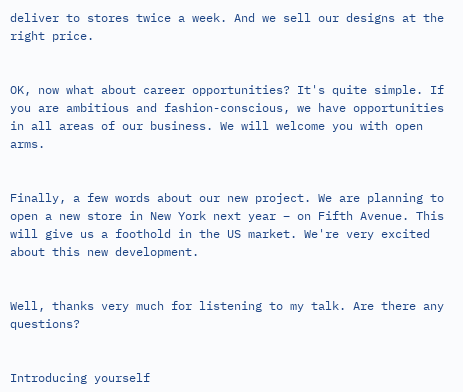deliver to stores twice a week. And we sell our designs at the right price.


OK, now what about career opportunities? It's quite simple. If you are ambitious and fashion-conscious, we have opportunities in all areas of our business. We will welcome you with open arms.


Finally, a few words about our new project. We are planning to open a new store in New York next year – on Fifth Avenue. This will give us a foothold in the US market. We're very excited about this new development.


Well, thanks very much for listening to my talk. Are there any questions?


Introducing yourself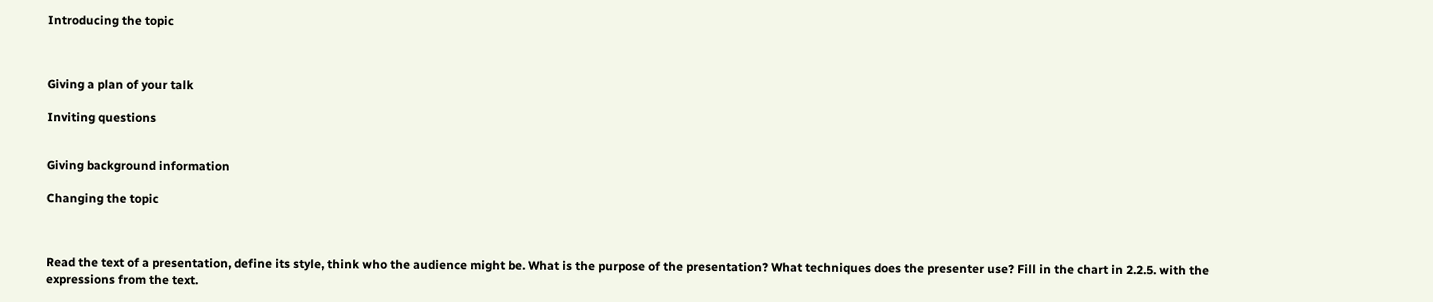Introducing the topic



Giving a plan of your talk

Inviting questions


Giving background information

Changing the topic



Read the text of a presentation, define its style, think who the audience might be. What is the purpose of the presentation? What techniques does the presenter use? Fill in the chart in 2.2.5. with the expressions from the text.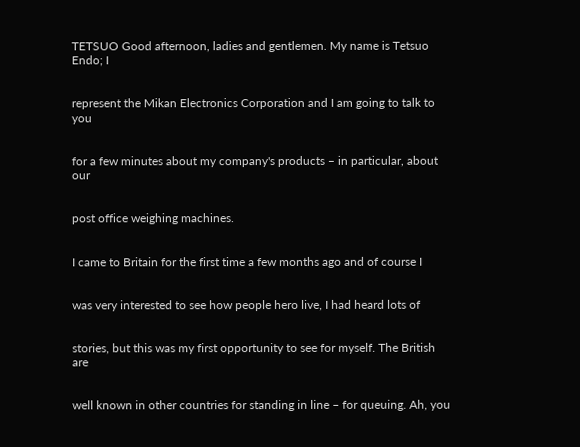TETSUO Good afternoon, ladies and gentlemen. My name is Tetsuo Endo; I


represent the Mikan Electronics Corporation and I am going to talk to you


for a few minutes about my company's products – in particular, about our


post office weighing machines.


I came to Britain for the first time a few months ago and of course I


was very interested to see how people hero live, I had heard lots of


stories, but this was my first opportunity to see for myself. The British are


well known in other countries for standing in line – for queuing. Ah, you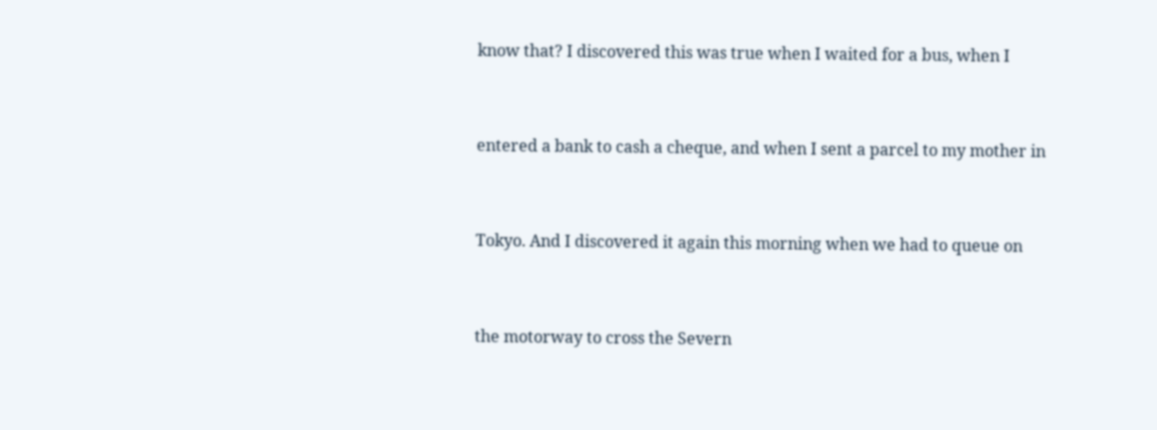know that? I discovered this was true when I waited for a bus, when I


entered a bank to cash a cheque, and when I sent a parcel to my mother in


Tokyo. And I discovered it again this morning when we had to queue on


the motorway to cross the Severn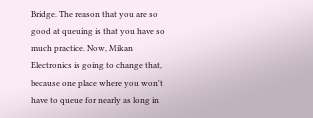Bridge. The reason that you are so good at queuing is that you have so much practice. Now, Mikan Electronics is going to change that, because one place where you won't have to queue for nearly as long in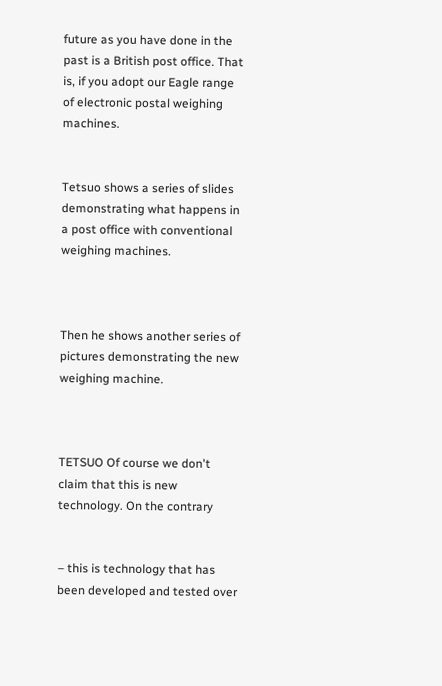future as you have done in the past is a British post office. That is, if you adopt our Eagle range of electronic postal weighing machines.


Tetsuo shows a series of slides demonstrating what happens in a post office with conventional weighing machines.



Then he shows another series of pictures demonstrating the new weighing machine.



TETSUO Of course we don't claim that this is new technology. On the contrary


– this is technology that has been developed and tested over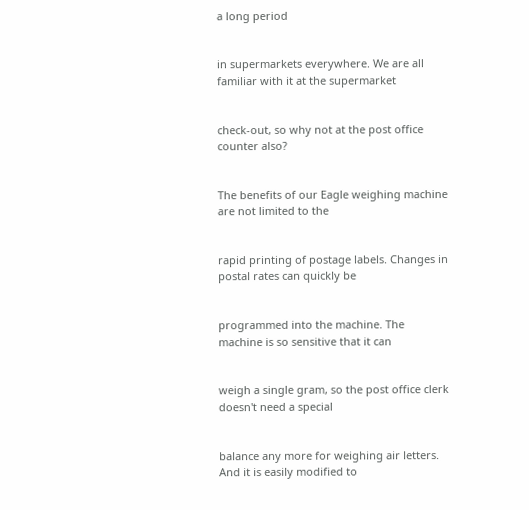a long period


in supermarkets everywhere. We are all familiar with it at the supermarket


check-out, so why not at the post office counter also?


The benefits of our Eagle weighing machine are not limited to the


rapid printing of postage labels. Changes in postal rates can quickly be


programmed into the machine. The machine is so sensitive that it can


weigh a single gram, so the post office clerk doesn't need a special


balance any more for weighing air letters. And it is easily modified to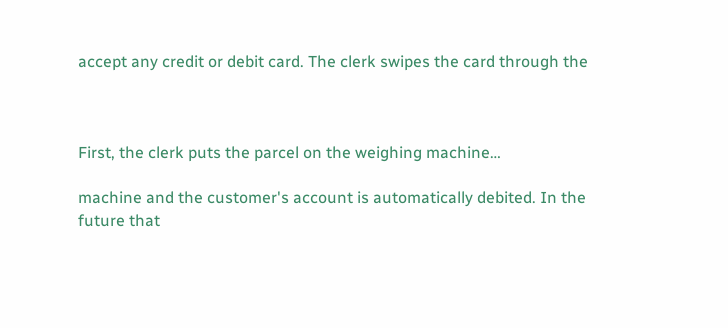accept any credit or debit card. The clerk swipes the card through the



First, the clerk puts the parcel on the weighing machine…

machine and the customer's account is automatically debited. In the future that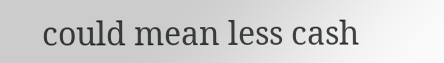could mean less cash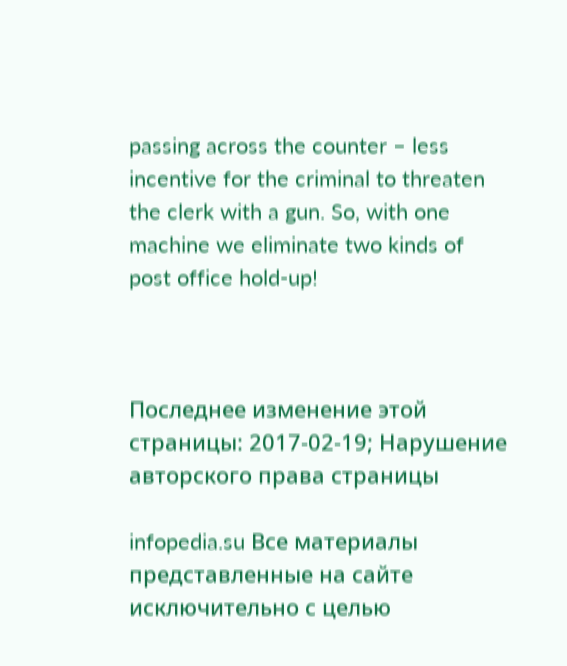passing across the counter – less incentive for the criminal to threaten the clerk with a gun. So, with one machine we eliminate two kinds of post office hold-up!



Последнее изменение этой страницы: 2017-02-19; Нарушение авторского права страницы

infopedia.su Все материалы представленные на сайте исключительно с целью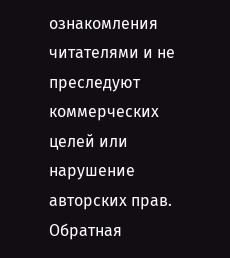ознакомления читателями и не преследуют коммерческих целей или нарушение авторских прав. Обратная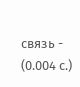связь - (0.004 с.)